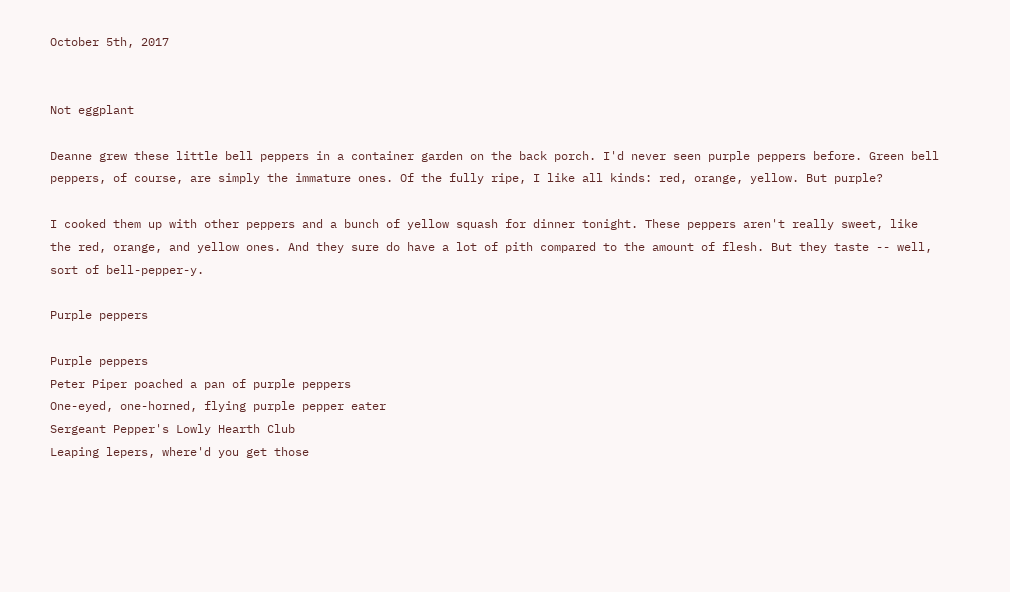October 5th, 2017


Not eggplant

Deanne grew these little bell peppers in a container garden on the back porch. I'd never seen purple peppers before. Green bell peppers, of course, are simply the immature ones. Of the fully ripe, I like all kinds: red, orange, yellow. But purple?

I cooked them up with other peppers and a bunch of yellow squash for dinner tonight. These peppers aren't really sweet, like the red, orange, and yellow ones. And they sure do have a lot of pith compared to the amount of flesh. But they taste -- well, sort of bell-pepper-y.

Purple peppers

Purple peppers
Peter Piper poached a pan of purple peppers
One-eyed, one-horned, flying purple pepper eater
Sergeant Pepper's Lowly Hearth Club
Leaping lepers, where'd you get those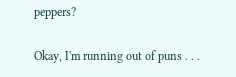peppers?

Okay, I'm running out of puns . . .